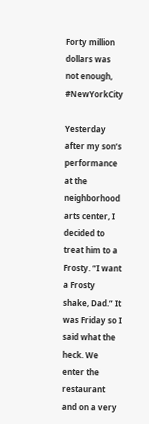Forty million dollars was not enough, #NewYorkCity

Yesterday after my son’s performance at the neighborhood arts center, I decided to treat him to a Frosty. “I want a Frosty shake, Dad.” It was Friday so I said what the heck. We enter the restaurant and on a very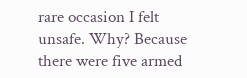rare occasion I felt unsafe. Why? Because there were five armed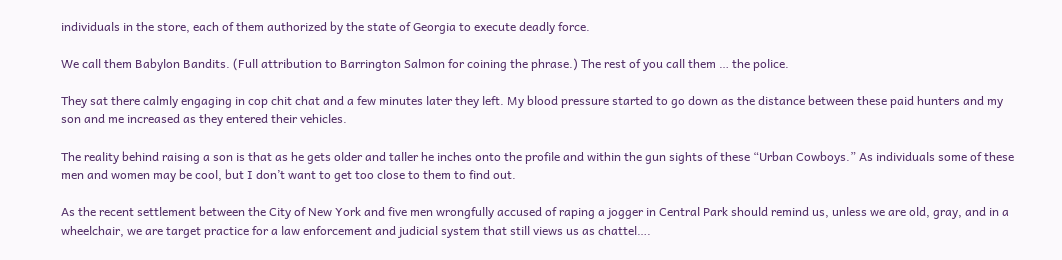individuals in the store, each of them authorized by the state of Georgia to execute deadly force.

We call them Babylon Bandits. (Full attribution to Barrington Salmon for coining the phrase.) The rest of you call them … the police.

They sat there calmly engaging in cop chit chat and a few minutes later they left. My blood pressure started to go down as the distance between these paid hunters and my son and me increased as they entered their vehicles.

The reality behind raising a son is that as he gets older and taller he inches onto the profile and within the gun sights of these “Urban Cowboys.” As individuals some of these men and women may be cool, but I don’t want to get too close to them to find out.

As the recent settlement between the City of New York and five men wrongfully accused of raping a jogger in Central Park should remind us, unless we are old, gray, and in a wheelchair, we are target practice for a law enforcement and judicial system that still views us as chattel….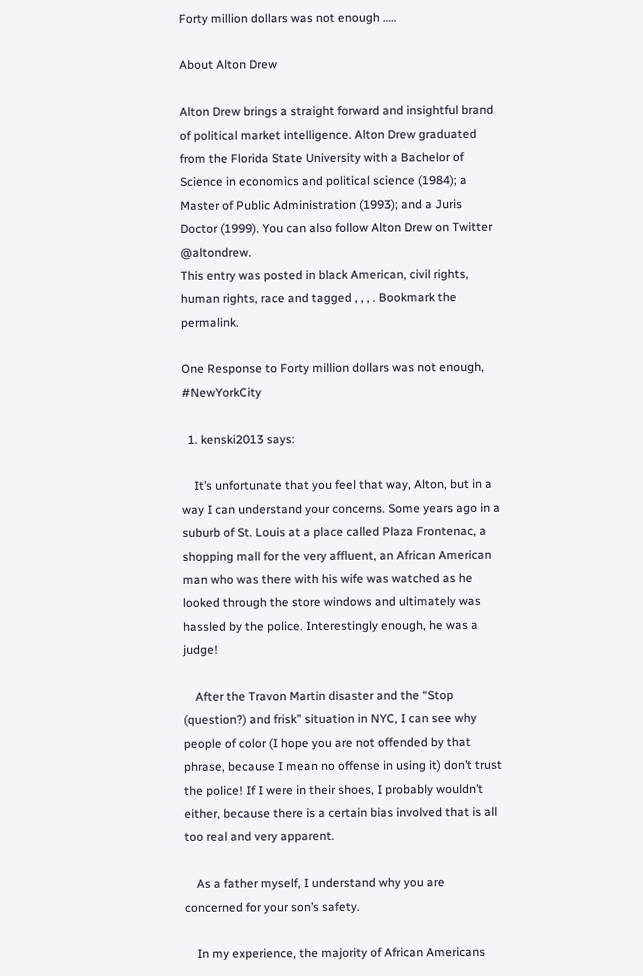Forty million dollars was not enough …..

About Alton Drew

Alton Drew brings a straight forward and insightful brand of political market intelligence. Alton Drew graduated from the Florida State University with a Bachelor of Science in economics and political science (1984); a Master of Public Administration (1993); and a Juris Doctor (1999). You can also follow Alton Drew on Twitter @altondrew.
This entry was posted in black American, civil rights, human rights, race and tagged , , , . Bookmark the permalink.

One Response to Forty million dollars was not enough, #NewYorkCity

  1. kenski2013 says:

    It’s unfortunate that you feel that way, Alton, but in a way I can understand your concerns. Some years ago in a suburb of St. Louis at a place called Plaza Frontenac, a shopping mall for the very affluent, an African American man who was there with his wife was watched as he looked through the store windows and ultimately was hassled by the police. Interestingly enough, he was a judge!

    After the Travon Martin disaster and the “Stop (question?) and frisk” situation in NYC, I can see why people of color (I hope you are not offended by that phrase, because I mean no offense in using it) don’t trust the police! If I were in their shoes, I probably wouldn’t either, because there is a certain bias involved that is all too real and very apparent.

    As a father myself, I understand why you are concerned for your son’s safety.

    In my experience, the majority of African Americans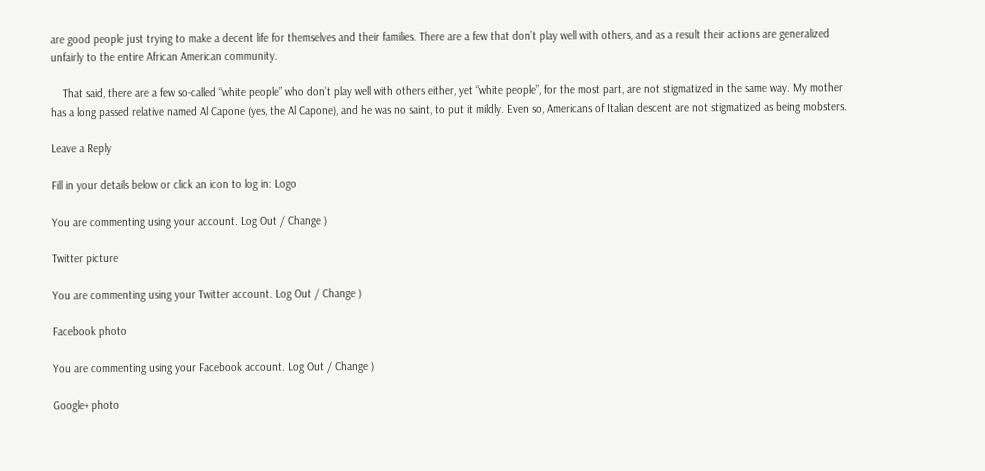are good people just trying to make a decent life for themselves and their families. There are a few that don’t play well with others, and as a result their actions are generalized unfairly to the entire African American community.

    That said, there are a few so-called “white people” who don’t play well with others either, yet “white people”, for the most part, are not stigmatized in the same way. My mother has a long passed relative named Al Capone (yes, the Al Capone), and he was no saint, to put it mildly. Even so, Americans of Italian descent are not stigmatized as being mobsters.

Leave a Reply

Fill in your details below or click an icon to log in: Logo

You are commenting using your account. Log Out / Change )

Twitter picture

You are commenting using your Twitter account. Log Out / Change )

Facebook photo

You are commenting using your Facebook account. Log Out / Change )

Google+ photo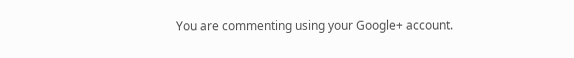You are commenting using your Google+ account.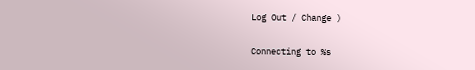Log Out / Change )

Connecting to %s